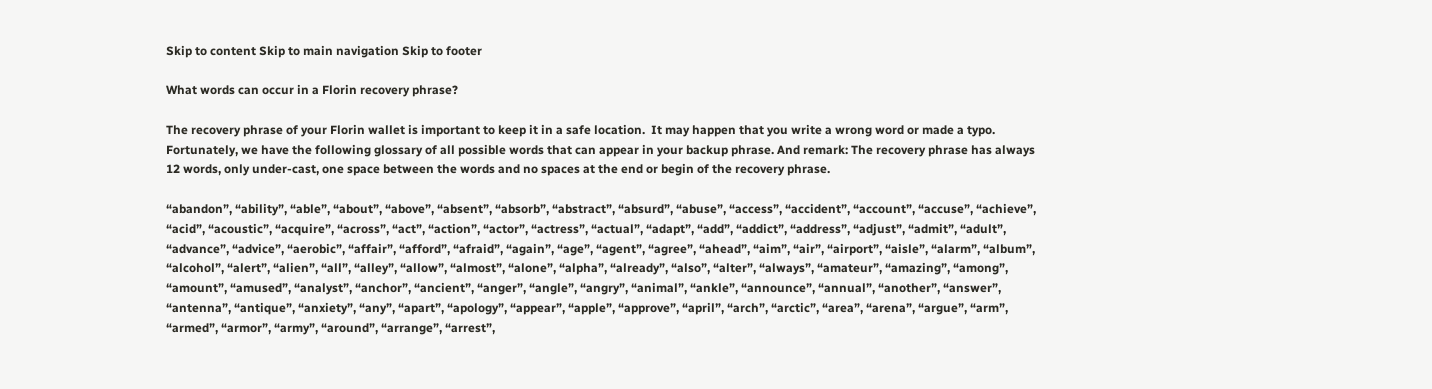Skip to content Skip to main navigation Skip to footer

What words can occur in a Florin recovery phrase?

The recovery phrase of your Florin wallet is important to keep it in a safe location.  It may happen that you write a wrong word or made a typo. Fortunately, we have the following glossary of all possible words that can appear in your backup phrase. And remark: The recovery phrase has always 12 words, only under-cast, one space between the words and no spaces at the end or begin of the recovery phrase.

“abandon”, “ability”, “able”, “about”, “above”, “absent”, “absorb”, “abstract”, “absurd”, “abuse”, “access”, “accident”, “account”, “accuse”, “achieve”, “acid”, “acoustic”, “acquire”, “across”, “act”, “action”, “actor”, “actress”, “actual”, “adapt”, “add”, “addict”, “address”, “adjust”, “admit”, “adult”, “advance”, “advice”, “aerobic”, “affair”, “afford”, “afraid”, “again”, “age”, “agent”, “agree”, “ahead”, “aim”, “air”, “airport”, “aisle”, “alarm”, “album”, “alcohol”, “alert”, “alien”, “all”, “alley”, “allow”, “almost”, “alone”, “alpha”, “already”, “also”, “alter”, “always”, “amateur”, “amazing”, “among”, “amount”, “amused”, “analyst”, “anchor”, “ancient”, “anger”, “angle”, “angry”, “animal”, “ankle”, “announce”, “annual”, “another”, “answer”, “antenna”, “antique”, “anxiety”, “any”, “apart”, “apology”, “appear”, “apple”, “approve”, “april”, “arch”, “arctic”, “area”, “arena”, “argue”, “arm”, “armed”, “armor”, “army”, “around”, “arrange”, “arrest”,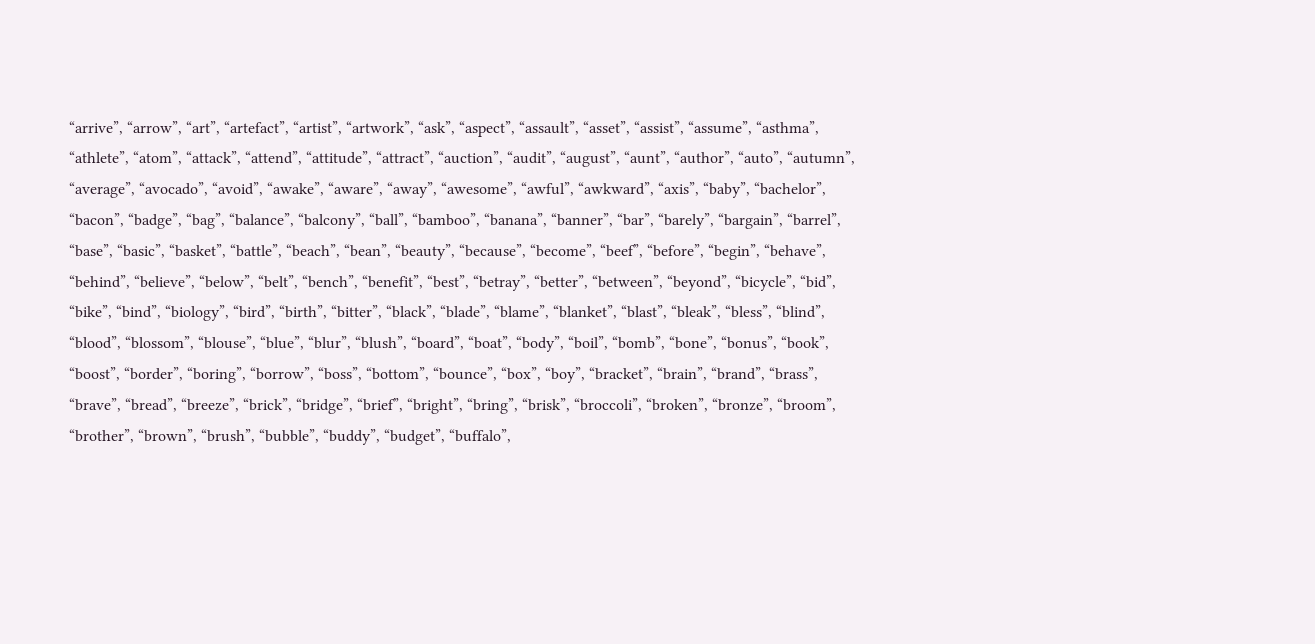“arrive”, “arrow”, “art”, “artefact”, “artist”, “artwork”, “ask”, “aspect”, “assault”, “asset”, “assist”, “assume”, “asthma”, “athlete”, “atom”, “attack”, “attend”, “attitude”, “attract”, “auction”, “audit”, “august”, “aunt”, “author”, “auto”, “autumn”, “average”, “avocado”, “avoid”, “awake”, “aware”, “away”, “awesome”, “awful”, “awkward”, “axis”, “baby”, “bachelor”, “bacon”, “badge”, “bag”, “balance”, “balcony”, “ball”, “bamboo”, “banana”, “banner”, “bar”, “barely”, “bargain”, “barrel”, “base”, “basic”, “basket”, “battle”, “beach”, “bean”, “beauty”, “because”, “become”, “beef”, “before”, “begin”, “behave”, “behind”, “believe”, “below”, “belt”, “bench”, “benefit”, “best”, “betray”, “better”, “between”, “beyond”, “bicycle”, “bid”, “bike”, “bind”, “biology”, “bird”, “birth”, “bitter”, “black”, “blade”, “blame”, “blanket”, “blast”, “bleak”, “bless”, “blind”, “blood”, “blossom”, “blouse”, “blue”, “blur”, “blush”, “board”, “boat”, “body”, “boil”, “bomb”, “bone”, “bonus”, “book”, “boost”, “border”, “boring”, “borrow”, “boss”, “bottom”, “bounce”, “box”, “boy”, “bracket”, “brain”, “brand”, “brass”, “brave”, “bread”, “breeze”, “brick”, “bridge”, “brief”, “bright”, “bring”, “brisk”, “broccoli”, “broken”, “bronze”, “broom”, “brother”, “brown”, “brush”, “bubble”, “buddy”, “budget”, “buffalo”,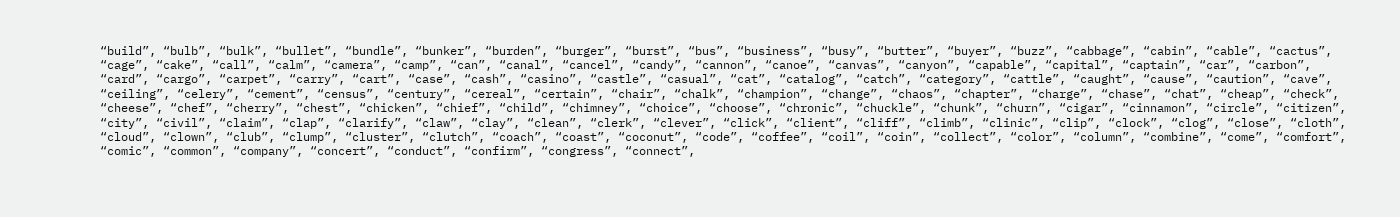“build”, “bulb”, “bulk”, “bullet”, “bundle”, “bunker”, “burden”, “burger”, “burst”, “bus”, “business”, “busy”, “butter”, “buyer”, “buzz”, “cabbage”, “cabin”, “cable”, “cactus”, “cage”, “cake”, “call”, “calm”, “camera”, “camp”, “can”, “canal”, “cancel”, “candy”, “cannon”, “canoe”, “canvas”, “canyon”, “capable”, “capital”, “captain”, “car”, “carbon”, “card”, “cargo”, “carpet”, “carry”, “cart”, “case”, “cash”, “casino”, “castle”, “casual”, “cat”, “catalog”, “catch”, “category”, “cattle”, “caught”, “cause”, “caution”, “cave”, “ceiling”, “celery”, “cement”, “census”, “century”, “cereal”, “certain”, “chair”, “chalk”, “champion”, “change”, “chaos”, “chapter”, “charge”, “chase”, “chat”, “cheap”, “check”, “cheese”, “chef”, “cherry”, “chest”, “chicken”, “chief”, “child”, “chimney”, “choice”, “choose”, “chronic”, “chuckle”, “chunk”, “churn”, “cigar”, “cinnamon”, “circle”, “citizen”, “city”, “civil”, “claim”, “clap”, “clarify”, “claw”, “clay”, “clean”, “clerk”, “clever”, “click”, “client”, “cliff”, “climb”, “clinic”, “clip”, “clock”, “clog”, “close”, “cloth”, “cloud”, “clown”, “club”, “clump”, “cluster”, “clutch”, “coach”, “coast”, “coconut”, “code”, “coffee”, “coil”, “coin”, “collect”, “color”, “column”, “combine”, “come”, “comfort”, “comic”, “common”, “company”, “concert”, “conduct”, “confirm”, “congress”, “connect”,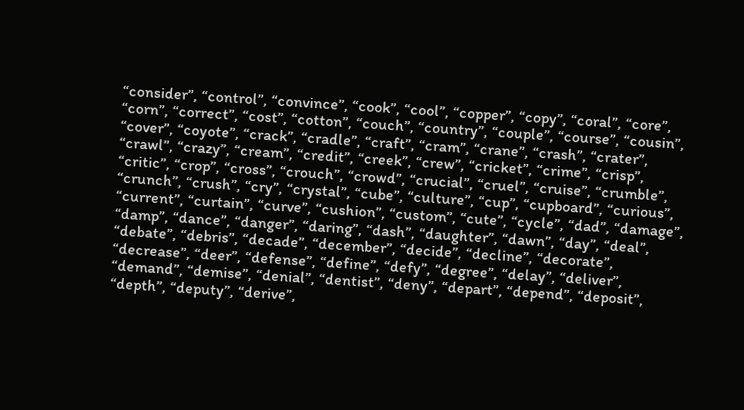“consider”, “control”, “convince”, “cook”, “cool”, “copper”, “copy”, “coral”, “core”, “corn”, “correct”, “cost”, “cotton”, “couch”, “country”, “couple”, “course”, “cousin”, “cover”, “coyote”, “crack”, “cradle”, “craft”, “cram”, “crane”, “crash”, “crater”, “crawl”, “crazy”, “cream”, “credit”, “creek”, “crew”, “cricket”, “crime”, “crisp”, “critic”, “crop”, “cross”, “crouch”, “crowd”, “crucial”, “cruel”, “cruise”, “crumble”, “crunch”, “crush”, “cry”, “crystal”, “cube”, “culture”, “cup”, “cupboard”, “curious”, “current”, “curtain”, “curve”, “cushion”, “custom”, “cute”, “cycle”, “dad”, “damage”, “damp”, “dance”, “danger”, “daring”, “dash”, “daughter”, “dawn”, “day”, “deal”, “debate”, “debris”, “decade”, “december”, “decide”, “decline”, “decorate”, “decrease”, “deer”, “defense”, “define”, “defy”, “degree”, “delay”, “deliver”, “demand”, “demise”, “denial”, “dentist”, “deny”, “depart”, “depend”, “deposit”, “depth”, “deputy”, “derive”,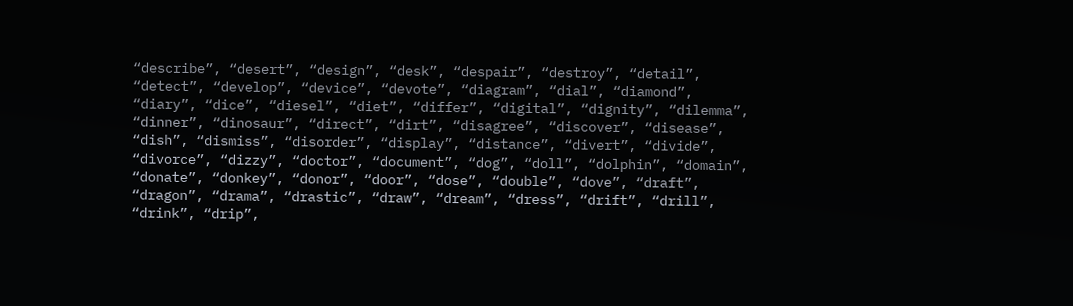“describe”, “desert”, “design”, “desk”, “despair”, “destroy”, “detail”, “detect”, “develop”, “device”, “devote”, “diagram”, “dial”, “diamond”, “diary”, “dice”, “diesel”, “diet”, “differ”, “digital”, “dignity”, “dilemma”, “dinner”, “dinosaur”, “direct”, “dirt”, “disagree”, “discover”, “disease”, “dish”, “dismiss”, “disorder”, “display”, “distance”, “divert”, “divide”, “divorce”, “dizzy”, “doctor”, “document”, “dog”, “doll”, “dolphin”, “domain”, “donate”, “donkey”, “donor”, “door”, “dose”, “double”, “dove”, “draft”, “dragon”, “drama”, “drastic”, “draw”, “dream”, “dress”, “drift”, “drill”, “drink”, “drip”,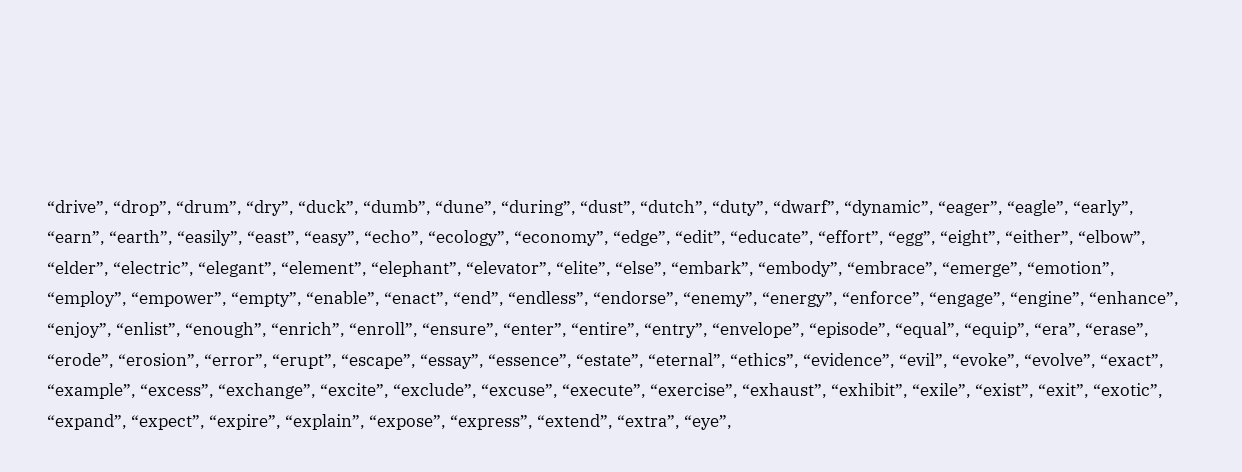“drive”, “drop”, “drum”, “dry”, “duck”, “dumb”, “dune”, “during”, “dust”, “dutch”, “duty”, “dwarf”, “dynamic”, “eager”, “eagle”, “early”, “earn”, “earth”, “easily”, “east”, “easy”, “echo”, “ecology”, “economy”, “edge”, “edit”, “educate”, “effort”, “egg”, “eight”, “either”, “elbow”, “elder”, “electric”, “elegant”, “element”, “elephant”, “elevator”, “elite”, “else”, “embark”, “embody”, “embrace”, “emerge”, “emotion”, “employ”, “empower”, “empty”, “enable”, “enact”, “end”, “endless”, “endorse”, “enemy”, “energy”, “enforce”, “engage”, “engine”, “enhance”, “enjoy”, “enlist”, “enough”, “enrich”, “enroll”, “ensure”, “enter”, “entire”, “entry”, “envelope”, “episode”, “equal”, “equip”, “era”, “erase”, “erode”, “erosion”, “error”, “erupt”, “escape”, “essay”, “essence”, “estate”, “eternal”, “ethics”, “evidence”, “evil”, “evoke”, “evolve”, “exact”, “example”, “excess”, “exchange”, “excite”, “exclude”, “excuse”, “execute”, “exercise”, “exhaust”, “exhibit”, “exile”, “exist”, “exit”, “exotic”, “expand”, “expect”, “expire”, “explain”, “expose”, “express”, “extend”, “extra”, “eye”,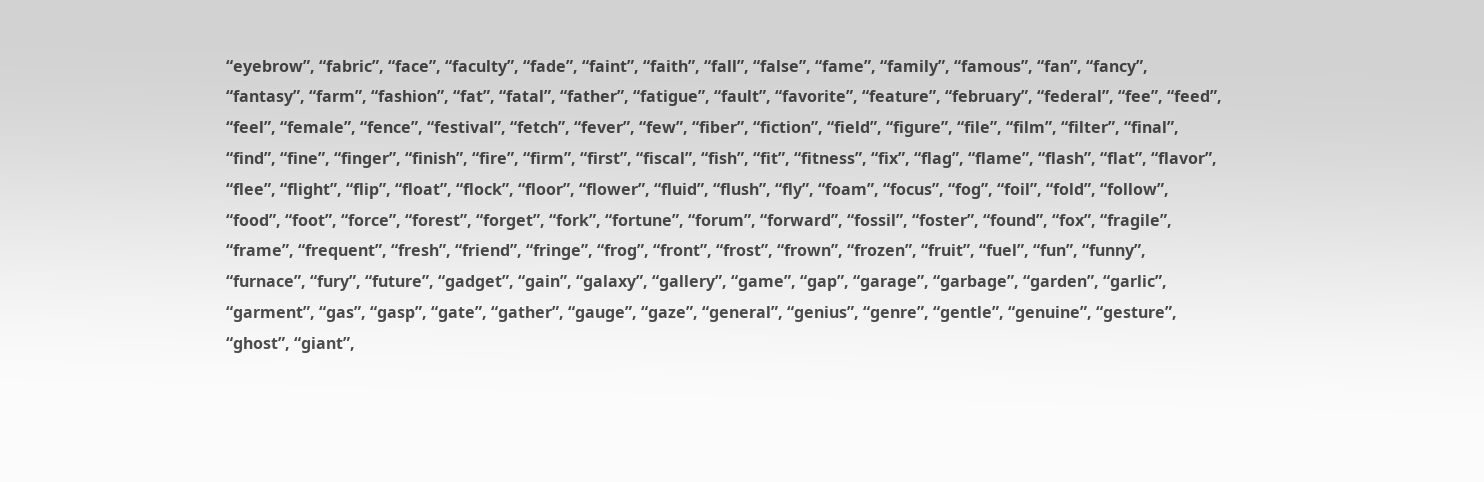“eyebrow”, “fabric”, “face”, “faculty”, “fade”, “faint”, “faith”, “fall”, “false”, “fame”, “family”, “famous”, “fan”, “fancy”, “fantasy”, “farm”, “fashion”, “fat”, “fatal”, “father”, “fatigue”, “fault”, “favorite”, “feature”, “february”, “federal”, “fee”, “feed”, “feel”, “female”, “fence”, “festival”, “fetch”, “fever”, “few”, “fiber”, “fiction”, “field”, “figure”, “file”, “film”, “filter”, “final”, “find”, “fine”, “finger”, “finish”, “fire”, “firm”, “first”, “fiscal”, “fish”, “fit”, “fitness”, “fix”, “flag”, “flame”, “flash”, “flat”, “flavor”, “flee”, “flight”, “flip”, “float”, “flock”, “floor”, “flower”, “fluid”, “flush”, “fly”, “foam”, “focus”, “fog”, “foil”, “fold”, “follow”, “food”, “foot”, “force”, “forest”, “forget”, “fork”, “fortune”, “forum”, “forward”, “fossil”, “foster”, “found”, “fox”, “fragile”, “frame”, “frequent”, “fresh”, “friend”, “fringe”, “frog”, “front”, “frost”, “frown”, “frozen”, “fruit”, “fuel”, “fun”, “funny”, “furnace”, “fury”, “future”, “gadget”, “gain”, “galaxy”, “gallery”, “game”, “gap”, “garage”, “garbage”, “garden”, “garlic”, “garment”, “gas”, “gasp”, “gate”, “gather”, “gauge”, “gaze”, “general”, “genius”, “genre”, “gentle”, “genuine”, “gesture”, “ghost”, “giant”,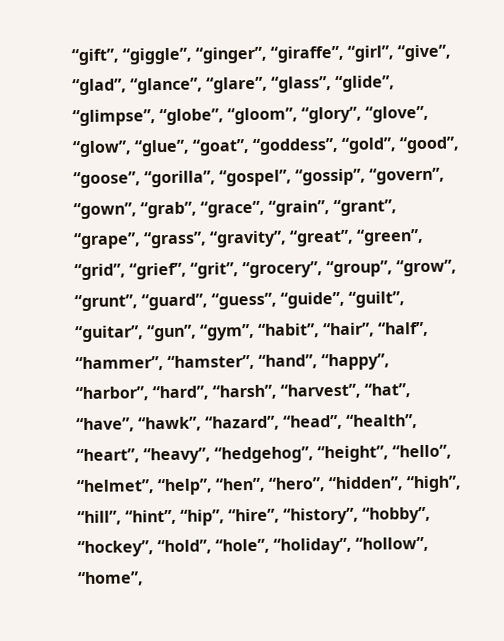“gift”, “giggle”, “ginger”, “giraffe”, “girl”, “give”, “glad”, “glance”, “glare”, “glass”, “glide”, “glimpse”, “globe”, “gloom”, “glory”, “glove”, “glow”, “glue”, “goat”, “goddess”, “gold”, “good”, “goose”, “gorilla”, “gospel”, “gossip”, “govern”, “gown”, “grab”, “grace”, “grain”, “grant”, “grape”, “grass”, “gravity”, “great”, “green”, “grid”, “grief”, “grit”, “grocery”, “group”, “grow”, “grunt”, “guard”, “guess”, “guide”, “guilt”, “guitar”, “gun”, “gym”, “habit”, “hair”, “half”, “hammer”, “hamster”, “hand”, “happy”, “harbor”, “hard”, “harsh”, “harvest”, “hat”, “have”, “hawk”, “hazard”, “head”, “health”, “heart”, “heavy”, “hedgehog”, “height”, “hello”, “helmet”, “help”, “hen”, “hero”, “hidden”, “high”, “hill”, “hint”, “hip”, “hire”, “history”, “hobby”, “hockey”, “hold”, “hole”, “holiday”, “hollow”, “home”,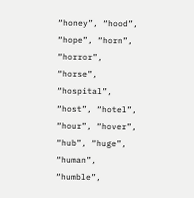“honey”, “hood”, “hope”, “horn”, “horror”, “horse”, “hospital”, “host”, “hotel”, “hour”, “hover”, “hub”, “huge”, “human”, “humble”,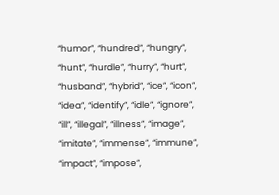“humor”, “hundred”, “hungry”, “hunt”, “hurdle”, “hurry”, “hurt”, “husband”, “hybrid”, “ice”, “icon”, “idea”, “identify”, “idle”, “ignore”, “ill”, “illegal”, “illness”, “image”, “imitate”, “immense”, “immune”, “impact”, “impose”,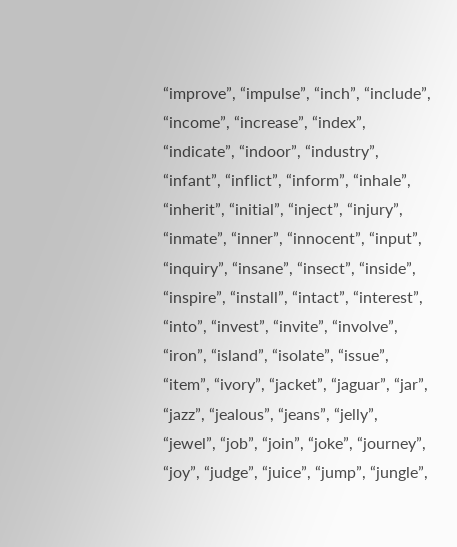“improve”, “impulse”, “inch”, “include”, “income”, “increase”, “index”, “indicate”, “indoor”, “industry”, “infant”, “inflict”, “inform”, “inhale”, “inherit”, “initial”, “inject”, “injury”, “inmate”, “inner”, “innocent”, “input”, “inquiry”, “insane”, “insect”, “inside”, “inspire”, “install”, “intact”, “interest”, “into”, “invest”, “invite”, “involve”, “iron”, “island”, “isolate”, “issue”, “item”, “ivory”, “jacket”, “jaguar”, “jar”, “jazz”, “jealous”, “jeans”, “jelly”, “jewel”, “job”, “join”, “joke”, “journey”, “joy”, “judge”, “juice”, “jump”, “jungle”,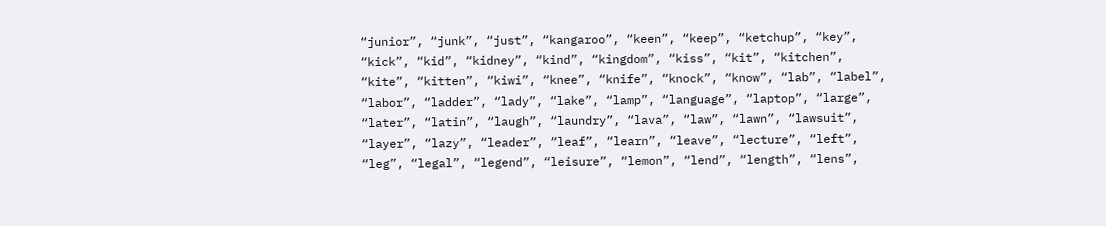“junior”, “junk”, “just”, “kangaroo”, “keen”, “keep”, “ketchup”, “key”, “kick”, “kid”, “kidney”, “kind”, “kingdom”, “kiss”, “kit”, “kitchen”, “kite”, “kitten”, “kiwi”, “knee”, “knife”, “knock”, “know”, “lab”, “label”, “labor”, “ladder”, “lady”, “lake”, “lamp”, “language”, “laptop”, “large”, “later”, “latin”, “laugh”, “laundry”, “lava”, “law”, “lawn”, “lawsuit”, “layer”, “lazy”, “leader”, “leaf”, “learn”, “leave”, “lecture”, “left”, “leg”, “legal”, “legend”, “leisure”, “lemon”, “lend”, “length”, “lens”,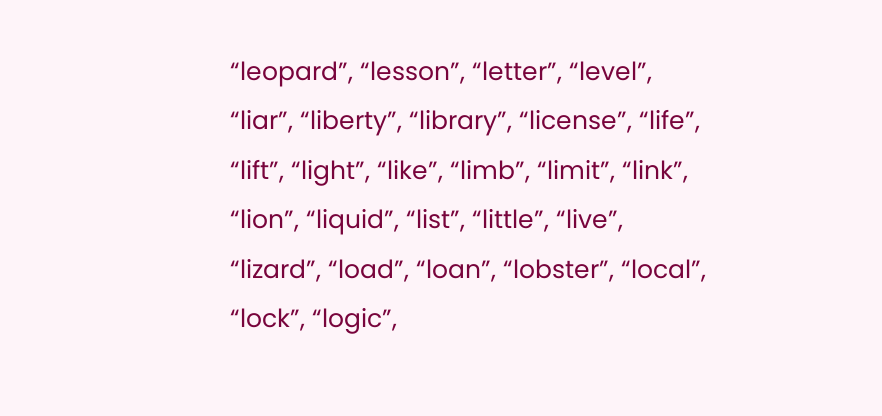“leopard”, “lesson”, “letter”, “level”, “liar”, “liberty”, “library”, “license”, “life”, “lift”, “light”, “like”, “limb”, “limit”, “link”, “lion”, “liquid”, “list”, “little”, “live”, “lizard”, “load”, “loan”, “lobster”, “local”, “lock”, “logic”,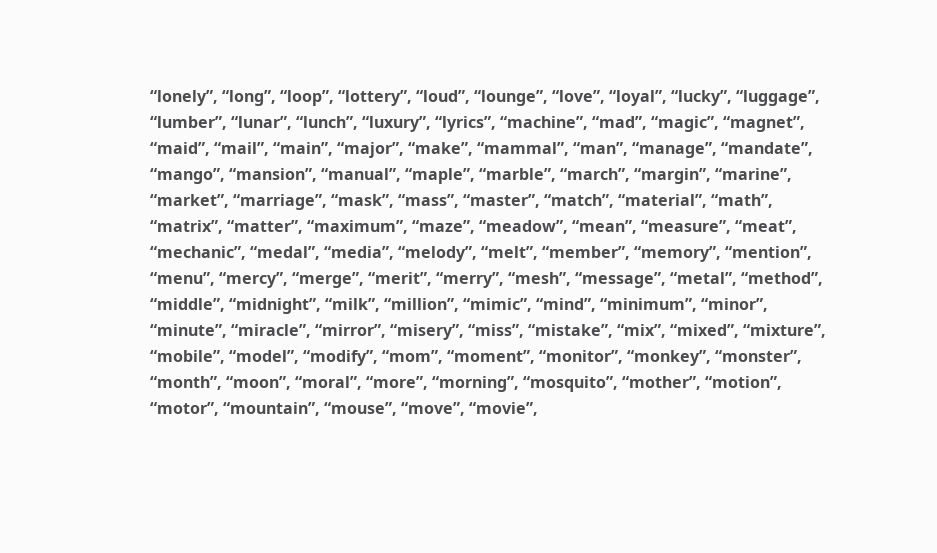“lonely”, “long”, “loop”, “lottery”, “loud”, “lounge”, “love”, “loyal”, “lucky”, “luggage”, “lumber”, “lunar”, “lunch”, “luxury”, “lyrics”, “machine”, “mad”, “magic”, “magnet”, “maid”, “mail”, “main”, “major”, “make”, “mammal”, “man”, “manage”, “mandate”, “mango”, “mansion”, “manual”, “maple”, “marble”, “march”, “margin”, “marine”, “market”, “marriage”, “mask”, “mass”, “master”, “match”, “material”, “math”, “matrix”, “matter”, “maximum”, “maze”, “meadow”, “mean”, “measure”, “meat”, “mechanic”, “medal”, “media”, “melody”, “melt”, “member”, “memory”, “mention”, “menu”, “mercy”, “merge”, “merit”, “merry”, “mesh”, “message”, “metal”, “method”, “middle”, “midnight”, “milk”, “million”, “mimic”, “mind”, “minimum”, “minor”, “minute”, “miracle”, “mirror”, “misery”, “miss”, “mistake”, “mix”, “mixed”, “mixture”, “mobile”, “model”, “modify”, “mom”, “moment”, “monitor”, “monkey”, “monster”, “month”, “moon”, “moral”, “more”, “morning”, “mosquito”, “mother”, “motion”, “motor”, “mountain”, “mouse”, “move”, “movie”,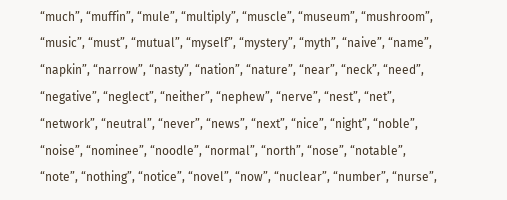“much”, “muffin”, “mule”, “multiply”, “muscle”, “museum”, “mushroom”, “music”, “must”, “mutual”, “myself”, “mystery”, “myth”, “naive”, “name”, “napkin”, “narrow”, “nasty”, “nation”, “nature”, “near”, “neck”, “need”, “negative”, “neglect”, “neither”, “nephew”, “nerve”, “nest”, “net”, “network”, “neutral”, “never”, “news”, “next”, “nice”, “night”, “noble”, “noise”, “nominee”, “noodle”, “normal”, “north”, “nose”, “notable”, “note”, “nothing”, “notice”, “novel”, “now”, “nuclear”, “number”, “nurse”,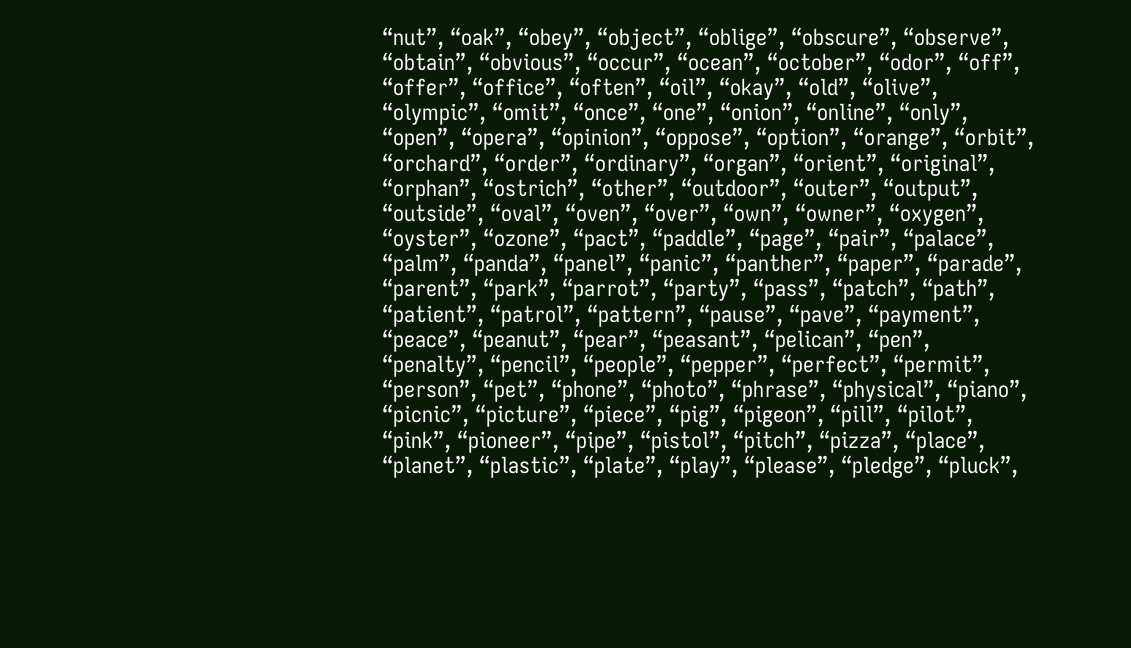“nut”, “oak”, “obey”, “object”, “oblige”, “obscure”, “observe”, “obtain”, “obvious”, “occur”, “ocean”, “october”, “odor”, “off”, “offer”, “office”, “often”, “oil”, “okay”, “old”, “olive”, “olympic”, “omit”, “once”, “one”, “onion”, “online”, “only”, “open”, “opera”, “opinion”, “oppose”, “option”, “orange”, “orbit”, “orchard”, “order”, “ordinary”, “organ”, “orient”, “original”, “orphan”, “ostrich”, “other”, “outdoor”, “outer”, “output”, “outside”, “oval”, “oven”, “over”, “own”, “owner”, “oxygen”, “oyster”, “ozone”, “pact”, “paddle”, “page”, “pair”, “palace”, “palm”, “panda”, “panel”, “panic”, “panther”, “paper”, “parade”, “parent”, “park”, “parrot”, “party”, “pass”, “patch”, “path”, “patient”, “patrol”, “pattern”, “pause”, “pave”, “payment”, “peace”, “peanut”, “pear”, “peasant”, “pelican”, “pen”, “penalty”, “pencil”, “people”, “pepper”, “perfect”, “permit”, “person”, “pet”, “phone”, “photo”, “phrase”, “physical”, “piano”, “picnic”, “picture”, “piece”, “pig”, “pigeon”, “pill”, “pilot”, “pink”, “pioneer”, “pipe”, “pistol”, “pitch”, “pizza”, “place”, “planet”, “plastic”, “plate”, “play”, “please”, “pledge”, “pluck”,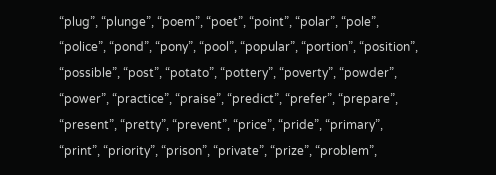“plug”, “plunge”, “poem”, “poet”, “point”, “polar”, “pole”, “police”, “pond”, “pony”, “pool”, “popular”, “portion”, “position”, “possible”, “post”, “potato”, “pottery”, “poverty”, “powder”, “power”, “practice”, “praise”, “predict”, “prefer”, “prepare”, “present”, “pretty”, “prevent”, “price”, “pride”, “primary”, “print”, “priority”, “prison”, “private”, “prize”, “problem”,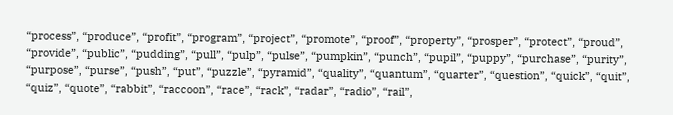“process”, “produce”, “profit”, “program”, “project”, “promote”, “proof”, “property”, “prosper”, “protect”, “proud”, “provide”, “public”, “pudding”, “pull”, “pulp”, “pulse”, “pumpkin”, “punch”, “pupil”, “puppy”, “purchase”, “purity”, “purpose”, “purse”, “push”, “put”, “puzzle”, “pyramid”, “quality”, “quantum”, “quarter”, “question”, “quick”, “quit”, “quiz”, “quote”, “rabbit”, “raccoon”, “race”, “rack”, “radar”, “radio”, “rail”,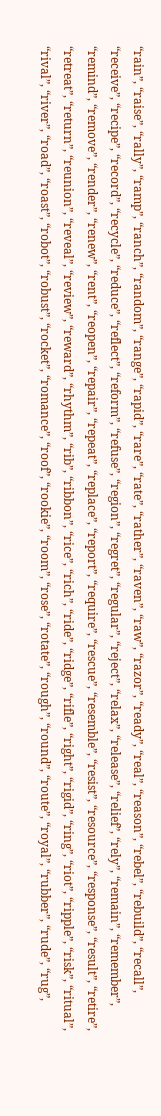“rain”, “raise”, “rally”, “ramp”, “ranch”, “random”, “range”, “rapid”, “rare”, “rate”, “rather”, “raven”, “raw”, “razor”, “ready”, “real”, “reason”, “rebel”, “rebuild”, “recall”, “receive”, “recipe”, “record”, “recycle”, “reduce”, “reflect”, “reform”, “refuse”, “region”, “regret”, “regular”, “reject”, “relax”, “release”, “relief”, “rely”, “remain”, “remember”, “remind”, “remove”, “render”, “renew”, “rent”, “reopen”, “repair”, “repeat”, “replace”, “report”, “require”, “rescue”, “resemble”, “resist”, “resource”, “response”, “result”, “retire”, “retreat”, “return”, “reunion”, “reveal”, “review”, “reward”, “rhythm”, “rib”, “ribbon”, “rice”, “rich”, “ride”, “ridge”, “rifle”, “right”, “rigid”, “ring”, “riot”, “ripple”, “risk”, “ritual”, “rival”, “river”, “road”, “roast”, “robot”, “robust”, “rocket”, “romance”, “roof”, “rookie”, “room”, “rose”, “rotate”, “rough”, “round”, “route”, “royal”, “rubber”, “rude”, “rug”,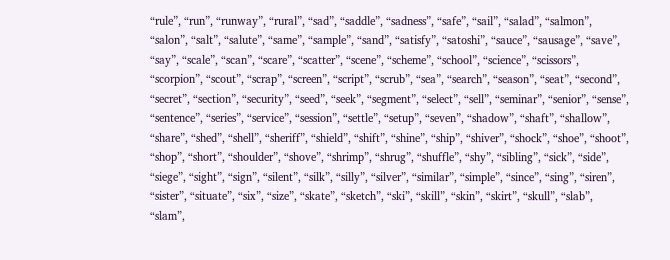“rule”, “run”, “runway”, “rural”, “sad”, “saddle”, “sadness”, “safe”, “sail”, “salad”, “salmon”, “salon”, “salt”, “salute”, “same”, “sample”, “sand”, “satisfy”, “satoshi”, “sauce”, “sausage”, “save”, “say”, “scale”, “scan”, “scare”, “scatter”, “scene”, “scheme”, “school”, “science”, “scissors”, “scorpion”, “scout”, “scrap”, “screen”, “script”, “scrub”, “sea”, “search”, “season”, “seat”, “second”, “secret”, “section”, “security”, “seed”, “seek”, “segment”, “select”, “sell”, “seminar”, “senior”, “sense”, “sentence”, “series”, “service”, “session”, “settle”, “setup”, “seven”, “shadow”, “shaft”, “shallow”, “share”, “shed”, “shell”, “sheriff”, “shield”, “shift”, “shine”, “ship”, “shiver”, “shock”, “shoe”, “shoot”, “shop”, “short”, “shoulder”, “shove”, “shrimp”, “shrug”, “shuffle”, “shy”, “sibling”, “sick”, “side”, “siege”, “sight”, “sign”, “silent”, “silk”, “silly”, “silver”, “similar”, “simple”, “since”, “sing”, “siren”, “sister”, “situate”, “six”, “size”, “skate”, “sketch”, “ski”, “skill”, “skin”, “skirt”, “skull”, “slab”, “slam”,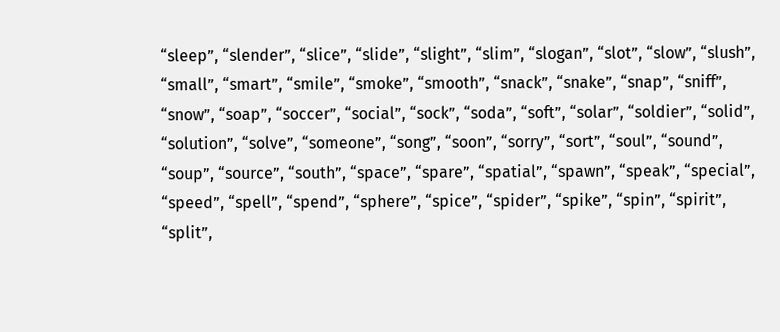“sleep”, “slender”, “slice”, “slide”, “slight”, “slim”, “slogan”, “slot”, “slow”, “slush”, “small”, “smart”, “smile”, “smoke”, “smooth”, “snack”, “snake”, “snap”, “sniff”, “snow”, “soap”, “soccer”, “social”, “sock”, “soda”, “soft”, “solar”, “soldier”, “solid”, “solution”, “solve”, “someone”, “song”, “soon”, “sorry”, “sort”, “soul”, “sound”, “soup”, “source”, “south”, “space”, “spare”, “spatial”, “spawn”, “speak”, “special”, “speed”, “spell”, “spend”, “sphere”, “spice”, “spider”, “spike”, “spin”, “spirit”, “split”,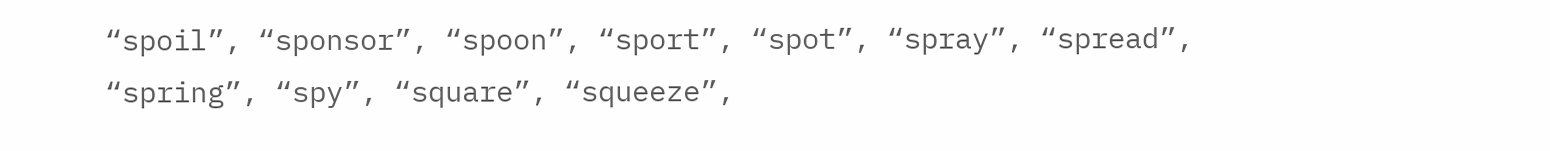“spoil”, “sponsor”, “spoon”, “sport”, “spot”, “spray”, “spread”, “spring”, “spy”, “square”, “squeeze”,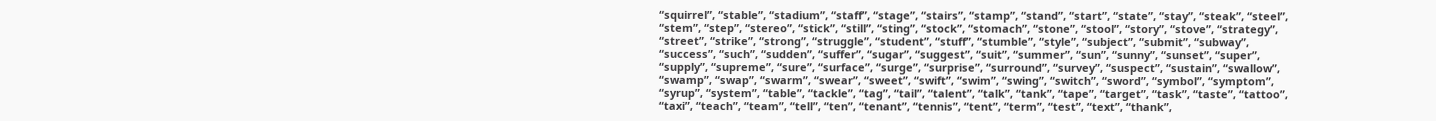“squirrel”, “stable”, “stadium”, “staff”, “stage”, “stairs”, “stamp”, “stand”, “start”, “state”, “stay”, “steak”, “steel”, “stem”, “step”, “stereo”, “stick”, “still”, “sting”, “stock”, “stomach”, “stone”, “stool”, “story”, “stove”, “strategy”, “street”, “strike”, “strong”, “struggle”, “student”, “stuff”, “stumble”, “style”, “subject”, “submit”, “subway”, “success”, “such”, “sudden”, “suffer”, “sugar”, “suggest”, “suit”, “summer”, “sun”, “sunny”, “sunset”, “super”, “supply”, “supreme”, “sure”, “surface”, “surge”, “surprise”, “surround”, “survey”, “suspect”, “sustain”, “swallow”, “swamp”, “swap”, “swarm”, “swear”, “sweet”, “swift”, “swim”, “swing”, “switch”, “sword”, “symbol”, “symptom”, “syrup”, “system”, “table”, “tackle”, “tag”, “tail”, “talent”, “talk”, “tank”, “tape”, “target”, “task”, “taste”, “tattoo”, “taxi”, “teach”, “team”, “tell”, “ten”, “tenant”, “tennis”, “tent”, “term”, “test”, “text”, “thank”,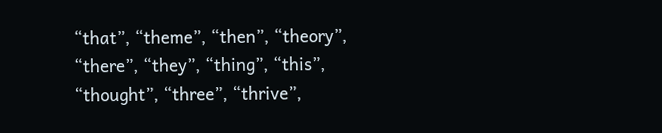“that”, “theme”, “then”, “theory”, “there”, “they”, “thing”, “this”, “thought”, “three”, “thrive”,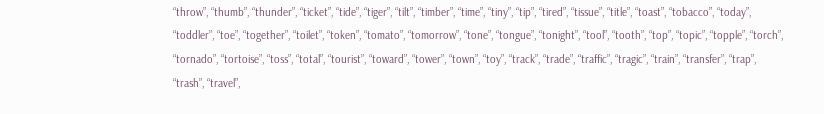“throw”, “thumb”, “thunder”, “ticket”, “tide”, “tiger”, “tilt”, “timber”, “time”, “tiny”, “tip”, “tired”, “tissue”, “title”, “toast”, “tobacco”, “today”, “toddler”, “toe”, “together”, “toilet”, “token”, “tomato”, “tomorrow”, “tone”, “tongue”, “tonight”, “tool”, “tooth”, “top”, “topic”, “topple”, “torch”, “tornado”, “tortoise”, “toss”, “total”, “tourist”, “toward”, “tower”, “town”, “toy”, “track”, “trade”, “traffic”, “tragic”, “train”, “transfer”, “trap”, “trash”, “travel”,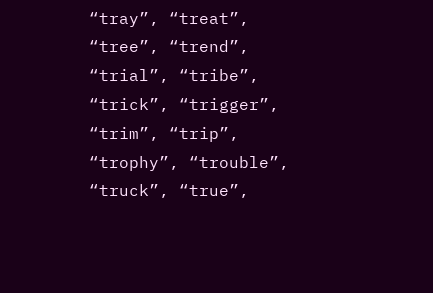“tray”, “treat”, “tree”, “trend”, “trial”, “tribe”, “trick”, “trigger”, “trim”, “trip”, “trophy”, “trouble”, “truck”, “true”,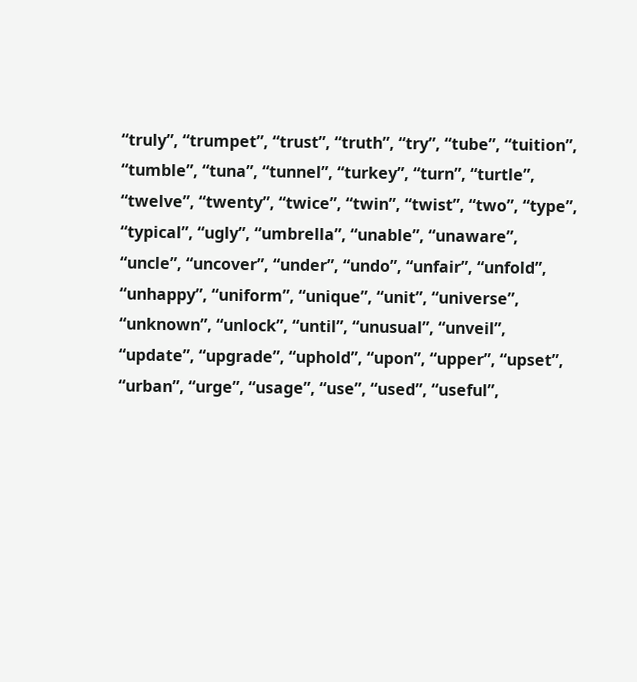“truly”, “trumpet”, “trust”, “truth”, “try”, “tube”, “tuition”, “tumble”, “tuna”, “tunnel”, “turkey”, “turn”, “turtle”, “twelve”, “twenty”, “twice”, “twin”, “twist”, “two”, “type”, “typical”, “ugly”, “umbrella”, “unable”, “unaware”, “uncle”, “uncover”, “under”, “undo”, “unfair”, “unfold”, “unhappy”, “uniform”, “unique”, “unit”, “universe”, “unknown”, “unlock”, “until”, “unusual”, “unveil”, “update”, “upgrade”, “uphold”, “upon”, “upper”, “upset”, “urban”, “urge”, “usage”, “use”, “used”, “useful”,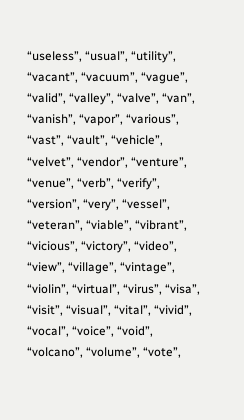“useless”, “usual”, “utility”, “vacant”, “vacuum”, “vague”, “valid”, “valley”, “valve”, “van”, “vanish”, “vapor”, “various”, “vast”, “vault”, “vehicle”, “velvet”, “vendor”, “venture”, “venue”, “verb”, “verify”, “version”, “very”, “vessel”, “veteran”, “viable”, “vibrant”, “vicious”, “victory”, “video”, “view”, “village”, “vintage”, “violin”, “virtual”, “virus”, “visa”, “visit”, “visual”, “vital”, “vivid”, “vocal”, “voice”, “void”, “volcano”, “volume”, “vote”,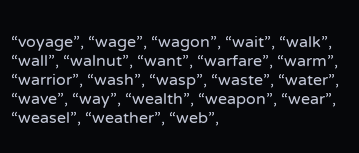“voyage”, “wage”, “wagon”, “wait”, “walk”, “wall”, “walnut”, “want”, “warfare”, “warm”, “warrior”, “wash”, “wasp”, “waste”, “water”, “wave”, “way”, “wealth”, “weapon”, “wear”, “weasel”, “weather”, “web”,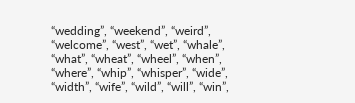“wedding”, “weekend”, “weird”, “welcome”, “west”, “wet”, “whale”, “what”, “wheat”, “wheel”, “when”, “where”, “whip”, “whisper”, “wide”, “width”, “wife”, “wild”, “will”, “win”,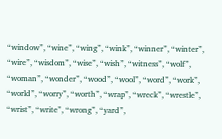“window”, “wine”, “wing”, “wink”, “winner”, “winter”, “wire”, “wisdom”, “wise”, “wish”, “witness”, “wolf”, “woman”, “wonder”, “wood”, “wool”, “word”, “work”, “world”, “worry”, “worth”, “wrap”, “wreck”, “wrestle”, “wrist”, “write”, “wrong”, “yard”,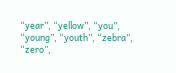“year”, “yellow”, “you”, “young”, “youth”, “zebra”, “zero”,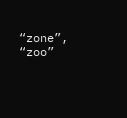“zone”, “zoo”